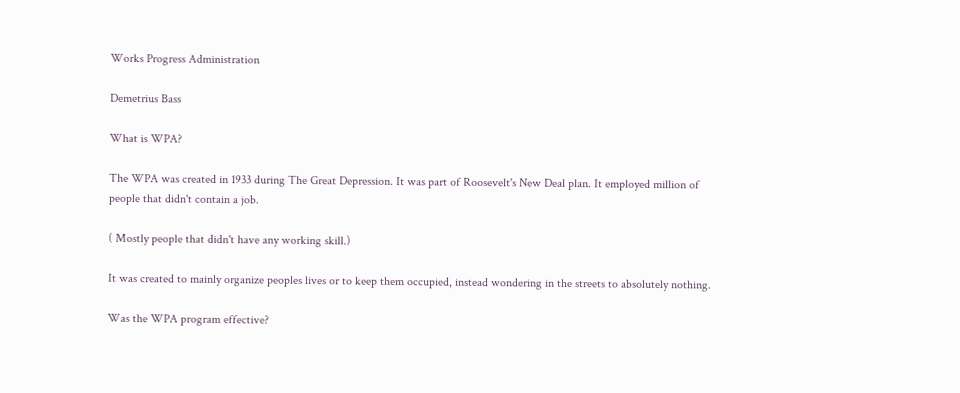Works Progress Administration

Demetrius Bass

What is WPA?

The WPA was created in 1933 during The Great Depression. It was part of Roosevelt's New Deal plan. It employed million of people that didn't contain a job.

( Mostly people that didn't have any working skill.)

It was created to mainly organize peoples lives or to keep them occupied, instead wondering in the streets to absolutely nothing.

Was the WPA program effective?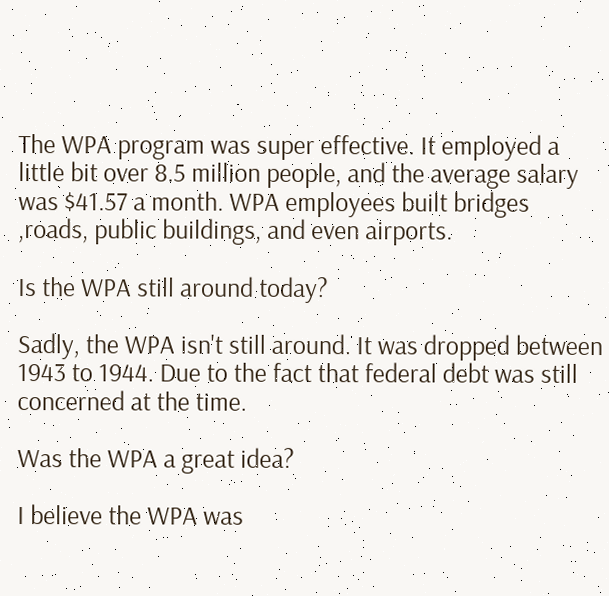The WPA program was super effective. It employed a little bit over 8.5 million people, and the average salary was $41.57 a month. WPA employees built bridges ,roads, public buildings, and even airports.

Is the WPA still around today?

Sadly, the WPA isn't still around. It was dropped between 1943 to 1944. Due to the fact that federal debt was still concerned at the time.

Was the WPA a great idea?

I believe the WPA was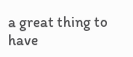a great thing to have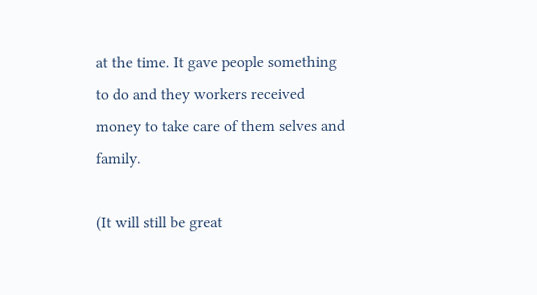at the time. It gave people something to do and they workers received money to take care of them selves and family.

(It will still be great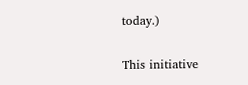today.)

This initiative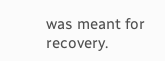was meant for recovery.